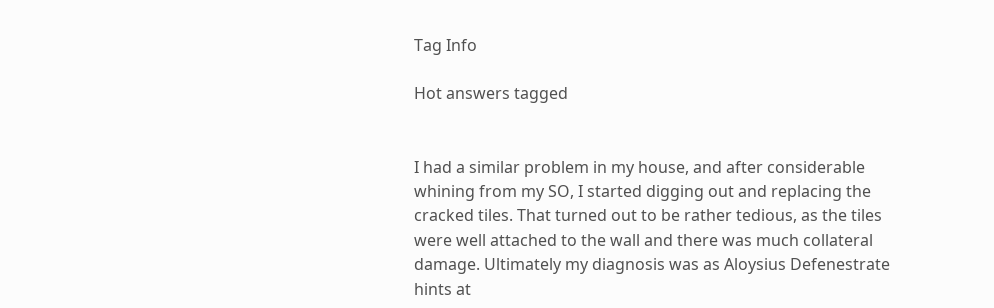Tag Info

Hot answers tagged


I had a similar problem in my house, and after considerable whining from my SO, I started digging out and replacing the cracked tiles. That turned out to be rather tedious, as the tiles were well attached to the wall and there was much collateral damage. Ultimately my diagnosis was as Aloysius Defenestrate hints at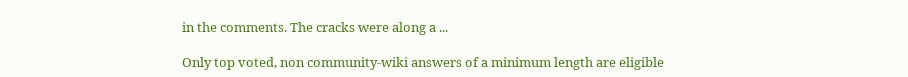in the comments. The cracks were along a ...

Only top voted, non community-wiki answers of a minimum length are eligible